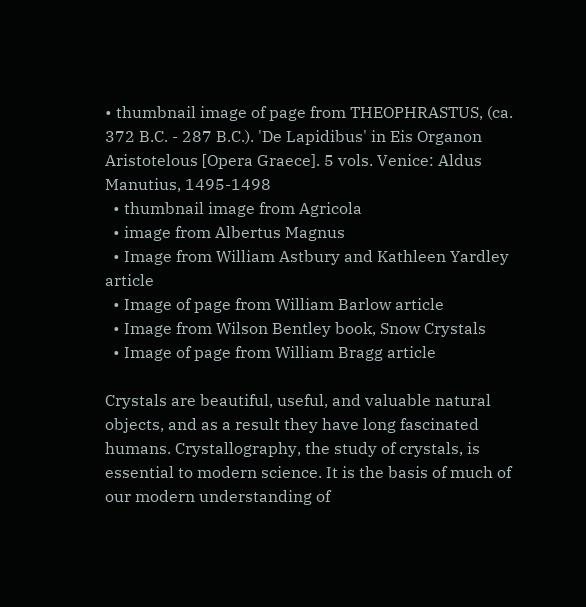• thumbnail image of page from THEOPHRASTUS, (ca. 372 B.C. - 287 B.C.). 'De Lapidibus' in Eis Organon Aristotelous [Opera Graece]. 5 vols. Venice: Aldus Manutius, 1495-1498
  • thumbnail image from Agricola
  • image from Albertus Magnus
  • Image from William Astbury and Kathleen Yardley article
  • Image of page from William Barlow article
  • Image from Wilson Bentley book, Snow Crystals
  • Image of page from William Bragg article

Crystals are beautiful, useful, and valuable natural objects, and as a result they have long fascinated humans. Crystallography, the study of crystals, is essential to modern science. It is the basis of much of our modern understanding of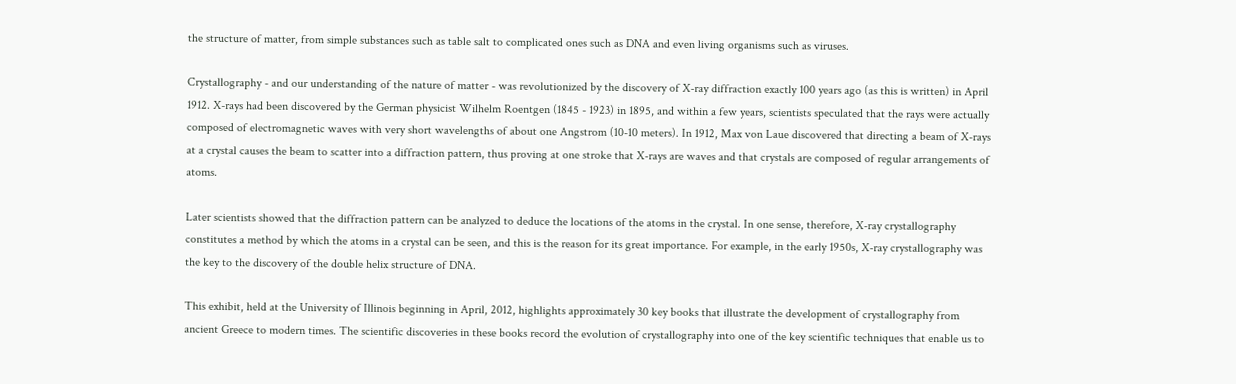the structure of matter, from simple substances such as table salt to complicated ones such as DNA and even living organisms such as viruses.

Crystallography - and our understanding of the nature of matter - was revolutionized by the discovery of X-ray diffraction exactly 100 years ago (as this is written) in April 1912. X-rays had been discovered by the German physicist Wilhelm Roentgen (1845 - 1923) in 1895, and within a few years, scientists speculated that the rays were actually composed of electromagnetic waves with very short wavelengths of about one Angstrom (10-10 meters). In 1912, Max von Laue discovered that directing a beam of X-rays at a crystal causes the beam to scatter into a diffraction pattern, thus proving at one stroke that X-rays are waves and that crystals are composed of regular arrangements of atoms.

Later scientists showed that the diffraction pattern can be analyzed to deduce the locations of the atoms in the crystal. In one sense, therefore, X-ray crystallography constitutes a method by which the atoms in a crystal can be seen, and this is the reason for its great importance. For example, in the early 1950s, X-ray crystallography was the key to the discovery of the double helix structure of DNA.

This exhibit, held at the University of Illinois beginning in April, 2012, highlights approximately 30 key books that illustrate the development of crystallography from ancient Greece to modern times. The scientific discoveries in these books record the evolution of crystallography into one of the key scientific techniques that enable us to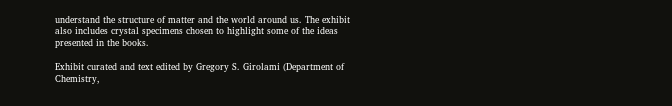understand the structure of matter and the world around us. The exhibit also includes crystal specimens chosen to highlight some of the ideas presented in the books.

Exhibit curated and text edited by Gregory S. Girolami (Department of Chemistry,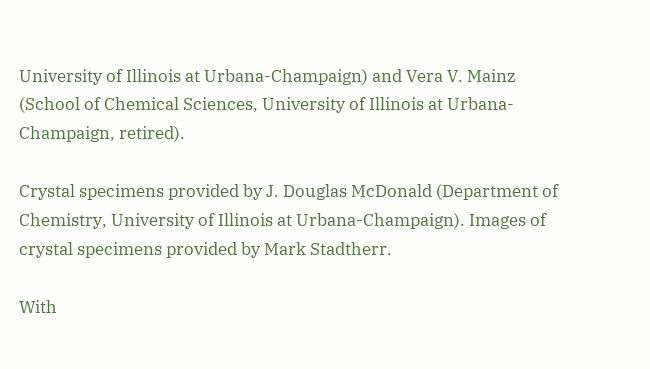University of Illinois at Urbana-Champaign) and Vera V. Mainz (School of Chemical Sciences, University of Illinois at Urbana-Champaign, retired).

Crystal specimens provided by J. Douglas McDonald (Department of Chemistry, University of Illinois at Urbana-Champaign). Images of crystal specimens provided by Mark Stadtherr.

With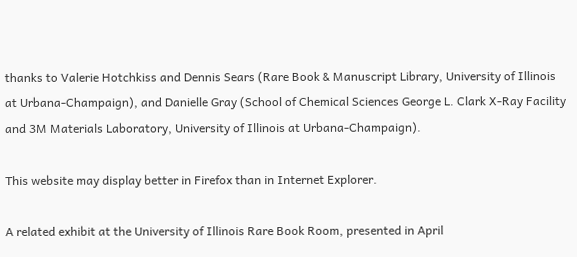thanks to Valerie Hotchkiss and Dennis Sears (Rare Book & Manuscript Library, University of Illinois at Urbana-Champaign), and Danielle Gray (School of Chemical Sciences George L. Clark X-Ray Facility and 3M Materials Laboratory, University of Illinois at Urbana-Champaign).

This website may display better in Firefox than in Internet Explorer.

A related exhibit at the University of Illinois Rare Book Room, presented in April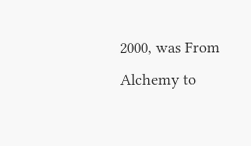2000, was From Alchemy to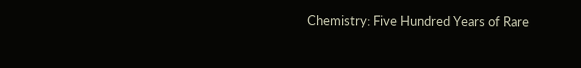Chemistry: Five Hundred Years of Rare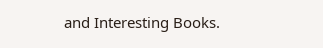and Interesting Books.